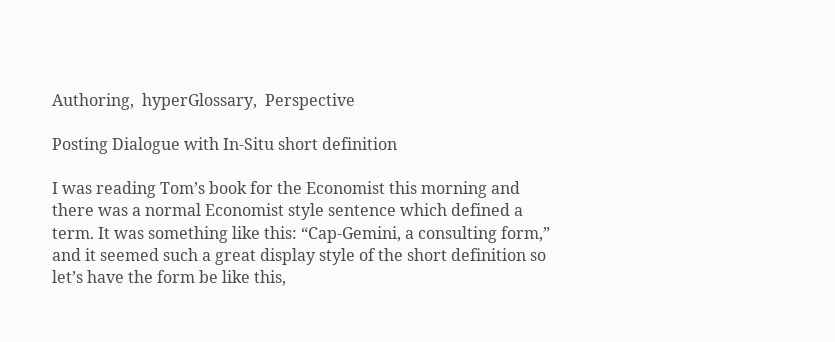Authoring,  hyperGlossary,  Perspective

Posting Dialogue with In-Situ short definition

I was reading Tom’s book for the Economist this morning and there was a normal Economist style sentence which defined a term. It was something like this: “Cap-Gemini, a consulting form,” and it seemed such a great display style of the short definition so let’s have the form be like this,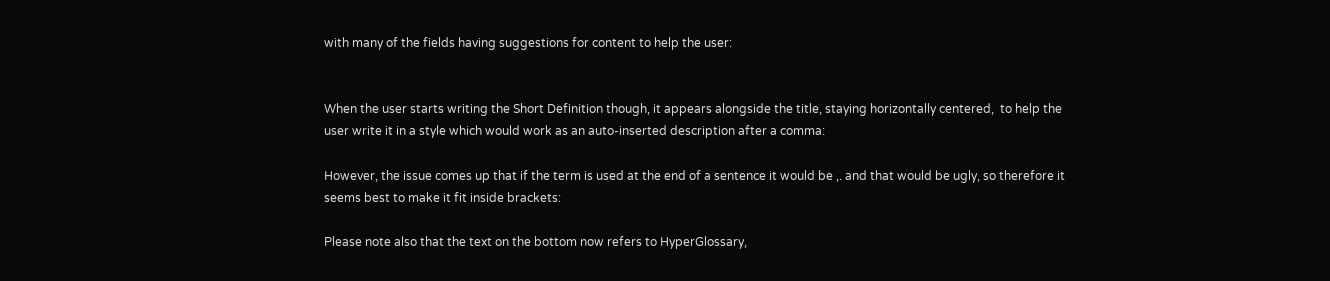with many of the fields having suggestions for content to help the user:


When the user starts writing the Short Definition though, it appears alongside the title, staying horizontally centered,  to help the user write it in a style which would work as an auto-inserted description after a comma:

However, the issue comes up that if the term is used at the end of a sentence it would be ,. and that would be ugly, so therefore it seems best to make it fit inside brackets:

Please note also that the text on the bottom now refers to HyperGlossary,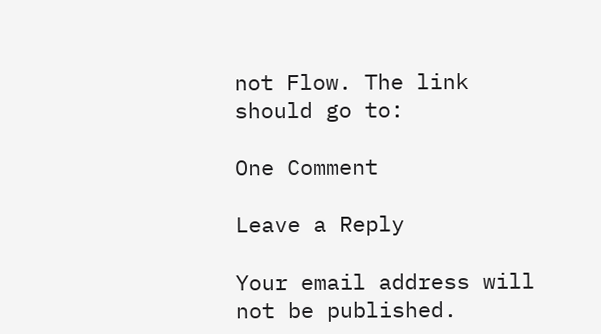not Flow. The link should go to:

One Comment

Leave a Reply

Your email address will not be published.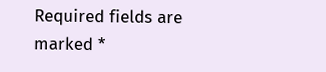Required fields are marked *